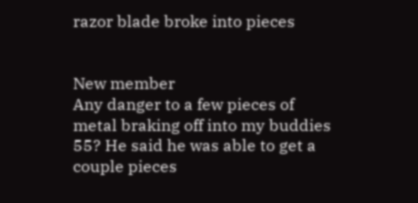razor blade broke into pieces


New member
Any danger to a few pieces of metal braking off into my buddies 55? He said he was able to get a couple pieces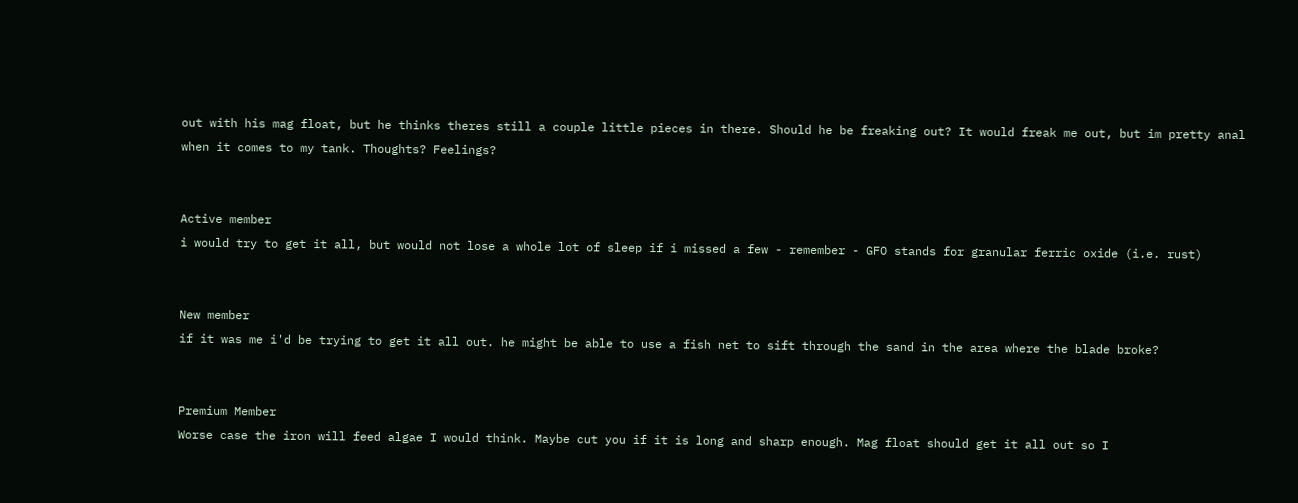out with his mag float, but he thinks theres still a couple little pieces in there. Should he be freaking out? It would freak me out, but im pretty anal when it comes to my tank. Thoughts? Feelings?


Active member
i would try to get it all, but would not lose a whole lot of sleep if i missed a few - remember - GFO stands for granular ferric oxide (i.e. rust)


New member
if it was me i'd be trying to get it all out. he might be able to use a fish net to sift through the sand in the area where the blade broke?


Premium Member
Worse case the iron will feed algae I would think. Maybe cut you if it is long and sharp enough. Mag float should get it all out so I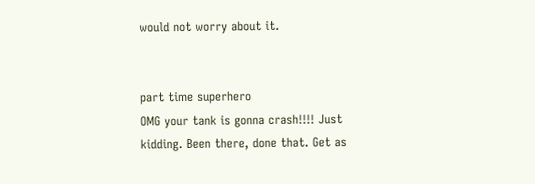would not worry about it.


part time superhero
OMG your tank is gonna crash!!!! Just kidding. Been there, done that. Get as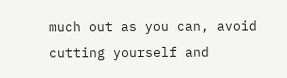much out as you can, avoid cutting yourself and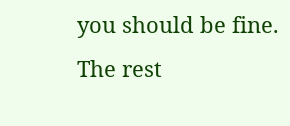you should be fine. The rest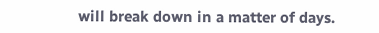will break down in a matter of days.